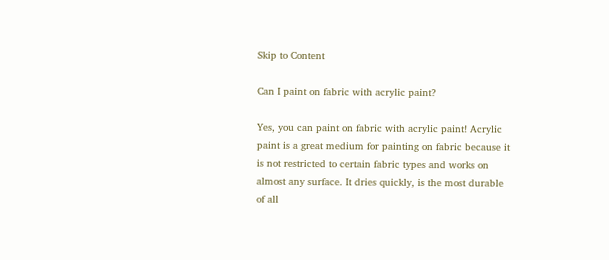Skip to Content

Can I paint on fabric with acrylic paint?

Yes, you can paint on fabric with acrylic paint! Acrylic paint is a great medium for painting on fabric because it is not restricted to certain fabric types and works on almost any surface. It dries quickly, is the most durable of all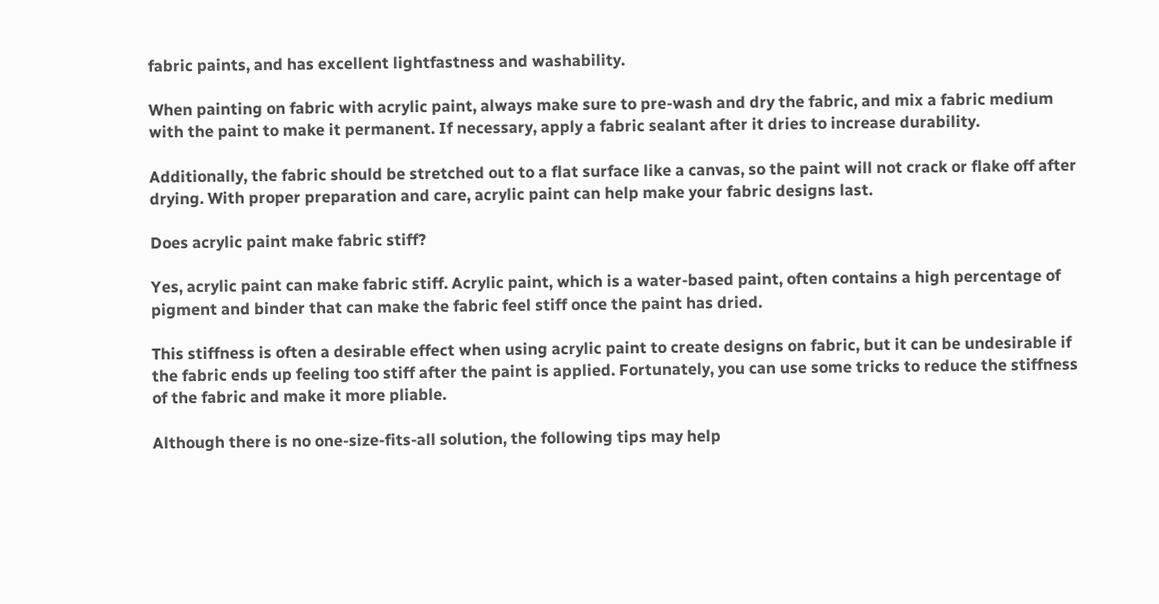fabric paints, and has excellent lightfastness and washability.

When painting on fabric with acrylic paint, always make sure to pre-wash and dry the fabric, and mix a fabric medium with the paint to make it permanent. If necessary, apply a fabric sealant after it dries to increase durability.

Additionally, the fabric should be stretched out to a flat surface like a canvas, so the paint will not crack or flake off after drying. With proper preparation and care, acrylic paint can help make your fabric designs last.

Does acrylic paint make fabric stiff?

Yes, acrylic paint can make fabric stiff. Acrylic paint, which is a water-based paint, often contains a high percentage of pigment and binder that can make the fabric feel stiff once the paint has dried.

This stiffness is often a desirable effect when using acrylic paint to create designs on fabric, but it can be undesirable if the fabric ends up feeling too stiff after the paint is applied. Fortunately, you can use some tricks to reduce the stiffness of the fabric and make it more pliable.

Although there is no one-size-fits-all solution, the following tips may help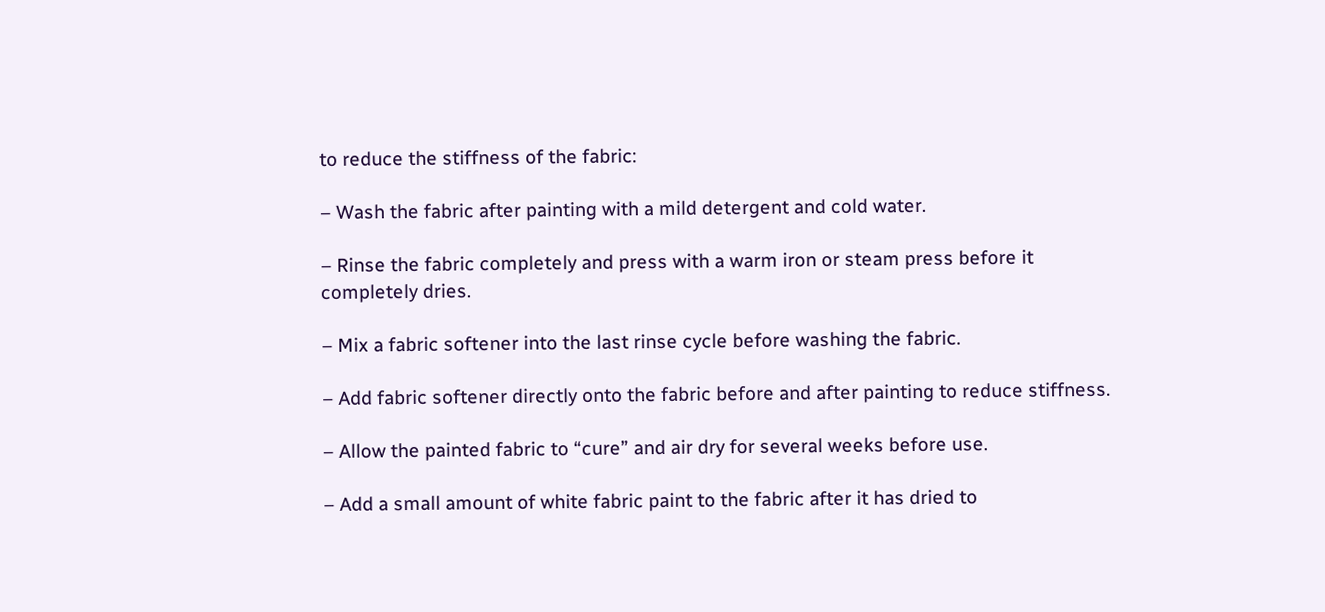to reduce the stiffness of the fabric:

– Wash the fabric after painting with a mild detergent and cold water.

– Rinse the fabric completely and press with a warm iron or steam press before it completely dries.

– Mix a fabric softener into the last rinse cycle before washing the fabric.

– Add fabric softener directly onto the fabric before and after painting to reduce stiffness.

– Allow the painted fabric to “cure” and air dry for several weeks before use.

– Add a small amount of white fabric paint to the fabric after it has dried to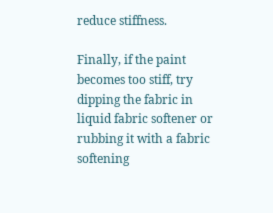reduce stiffness.

Finally, if the paint becomes too stiff, try dipping the fabric in liquid fabric softener or rubbing it with a fabric softening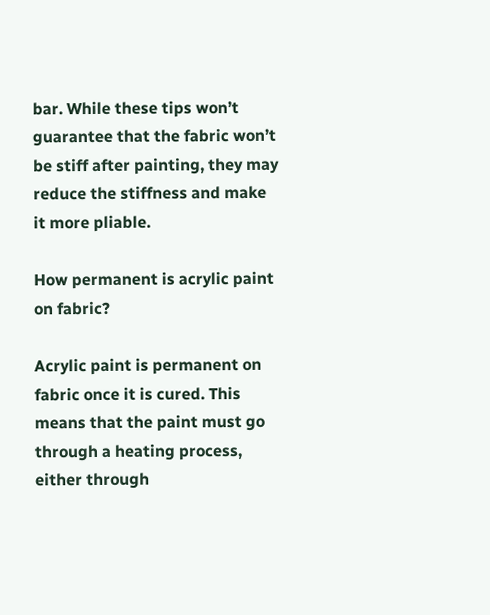bar. While these tips won’t guarantee that the fabric won’t be stiff after painting, they may reduce the stiffness and make it more pliable.

How permanent is acrylic paint on fabric?

Acrylic paint is permanent on fabric once it is cured. This means that the paint must go through a heating process, either through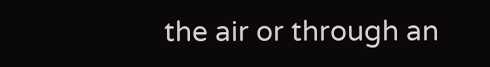the air or through an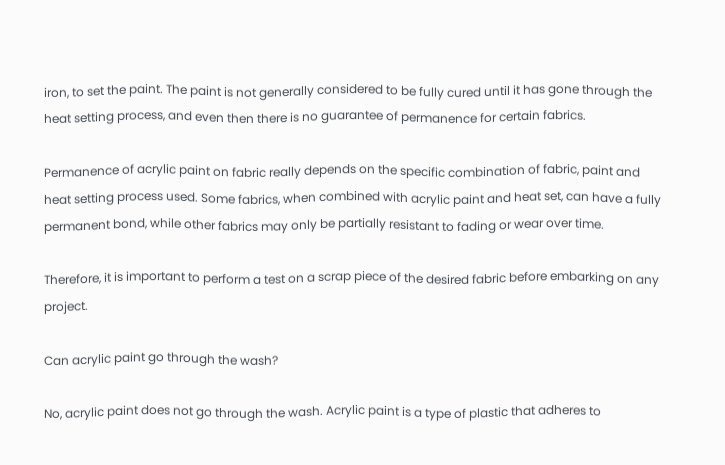iron, to set the paint. The paint is not generally considered to be fully cured until it has gone through the heat setting process, and even then there is no guarantee of permanence for certain fabrics.

Permanence of acrylic paint on fabric really depends on the specific combination of fabric, paint and heat setting process used. Some fabrics, when combined with acrylic paint and heat set, can have a fully permanent bond, while other fabrics may only be partially resistant to fading or wear over time.

Therefore, it is important to perform a test on a scrap piece of the desired fabric before embarking on any project.

Can acrylic paint go through the wash?

No, acrylic paint does not go through the wash. Acrylic paint is a type of plastic that adheres to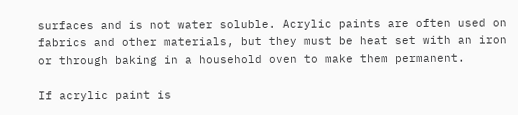surfaces and is not water soluble. Acrylic paints are often used on fabrics and other materials, but they must be heat set with an iron or through baking in a household oven to make them permanent.

If acrylic paint is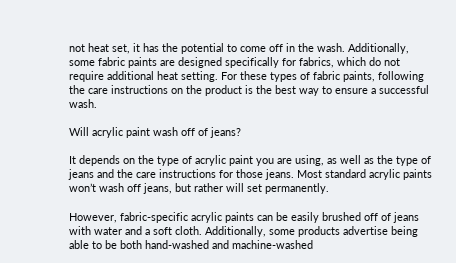not heat set, it has the potential to come off in the wash. Additionally, some fabric paints are designed specifically for fabrics, which do not require additional heat setting. For these types of fabric paints, following the care instructions on the product is the best way to ensure a successful wash.

Will acrylic paint wash off of jeans?

It depends on the type of acrylic paint you are using, as well as the type of jeans and the care instructions for those jeans. Most standard acrylic paints won’t wash off jeans, but rather will set permanently.

However, fabric-specific acrylic paints can be easily brushed off of jeans with water and a soft cloth. Additionally, some products advertise being able to be both hand-washed and machine-washed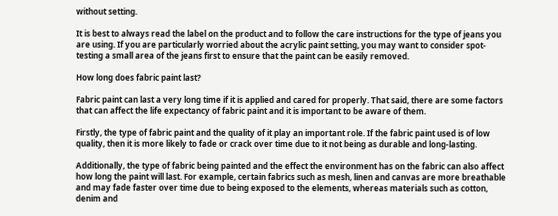without setting.

It is best to always read the label on the product and to follow the care instructions for the type of jeans you are using. If you are particularly worried about the acrylic paint setting, you may want to consider spot-testing a small area of the jeans first to ensure that the paint can be easily removed.

How long does fabric paint last?

Fabric paint can last a very long time if it is applied and cared for properly. That said, there are some factors that can affect the life expectancy of fabric paint and it is important to be aware of them.

Firstly, the type of fabric paint and the quality of it play an important role. If the fabric paint used is of low quality, then it is more likely to fade or crack over time due to it not being as durable and long-lasting.

Additionally, the type of fabric being painted and the effect the environment has on the fabric can also affect how long the paint will last. For example, certain fabrics such as mesh, linen and canvas are more breathable and may fade faster over time due to being exposed to the elements, whereas materials such as cotton, denim and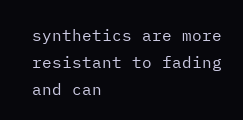synthetics are more resistant to fading and can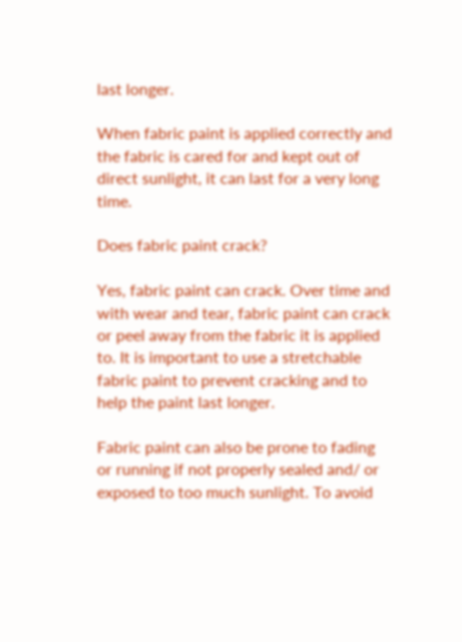last longer.

When fabric paint is applied correctly and the fabric is cared for and kept out of direct sunlight, it can last for a very long time.

Does fabric paint crack?

Yes, fabric paint can crack. Over time and with wear and tear, fabric paint can crack or peel away from the fabric it is applied to. It is important to use a stretchable fabric paint to prevent cracking and to help the paint last longer.

Fabric paint can also be prone to fading or running if not properly sealed and/ or exposed to too much sunlight. To avoid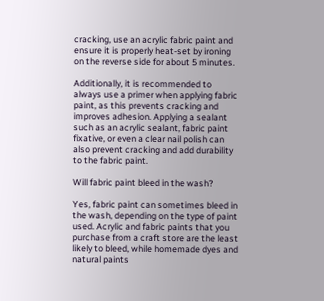cracking, use an acrylic fabric paint and ensure it is properly heat-set by ironing on the reverse side for about 5 minutes.

Additionally, it is recommended to always use a primer when applying fabric paint, as this prevents cracking and improves adhesion. Applying a sealant such as an acrylic sealant, fabric paint fixative, or even a clear nail polish can also prevent cracking and add durability to the fabric paint.

Will fabric paint bleed in the wash?

Yes, fabric paint can sometimes bleed in the wash, depending on the type of paint used. Acrylic and fabric paints that you purchase from a craft store are the least likely to bleed, while homemade dyes and natural paints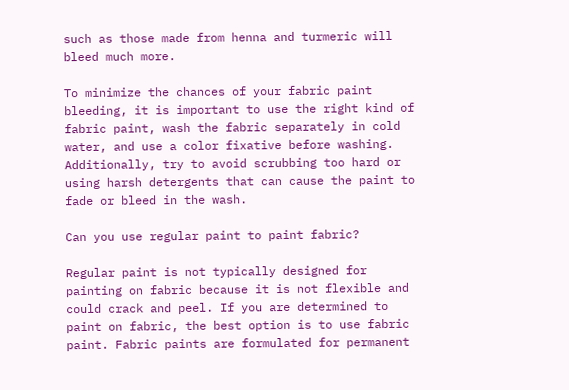such as those made from henna and turmeric will bleed much more.

To minimize the chances of your fabric paint bleeding, it is important to use the right kind of fabric paint, wash the fabric separately in cold water, and use a color fixative before washing. Additionally, try to avoid scrubbing too hard or using harsh detergents that can cause the paint to fade or bleed in the wash.

Can you use regular paint to paint fabric?

Regular paint is not typically designed for painting on fabric because it is not flexible and could crack and peel. If you are determined to paint on fabric, the best option is to use fabric paint. Fabric paints are formulated for permanent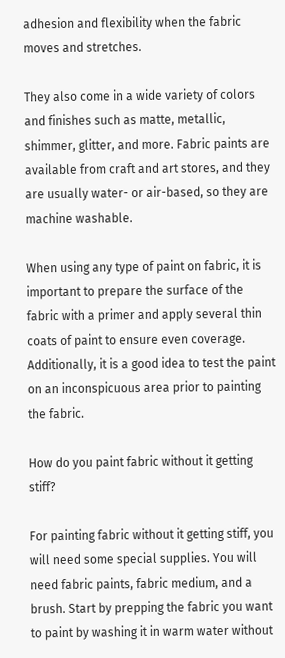adhesion and flexibility when the fabric moves and stretches.

They also come in a wide variety of colors and finishes such as matte, metallic, shimmer, glitter, and more. Fabric paints are available from craft and art stores, and they are usually water- or air-based, so they are machine washable.

When using any type of paint on fabric, it is important to prepare the surface of the fabric with a primer and apply several thin coats of paint to ensure even coverage. Additionally, it is a good idea to test the paint on an inconspicuous area prior to painting the fabric.

How do you paint fabric without it getting stiff?

For painting fabric without it getting stiff, you will need some special supplies. You will need fabric paints, fabric medium, and a brush. Start by prepping the fabric you want to paint by washing it in warm water without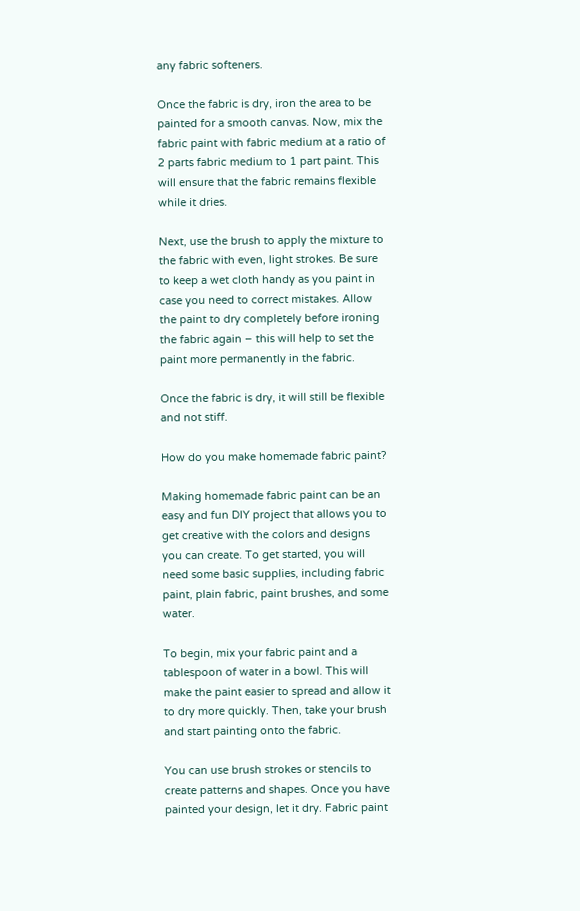any fabric softeners.

Once the fabric is dry, iron the area to be painted for a smooth canvas. Now, mix the fabric paint with fabric medium at a ratio of 2 parts fabric medium to 1 part paint. This will ensure that the fabric remains flexible while it dries.

Next, use the brush to apply the mixture to the fabric with even, light strokes. Be sure to keep a wet cloth handy as you paint in case you need to correct mistakes. Allow the paint to dry completely before ironing the fabric again – this will help to set the paint more permanently in the fabric.

Once the fabric is dry, it will still be flexible and not stiff.

How do you make homemade fabric paint?

Making homemade fabric paint can be an easy and fun DIY project that allows you to get creative with the colors and designs you can create. To get started, you will need some basic supplies, including fabric paint, plain fabric, paint brushes, and some water.

To begin, mix your fabric paint and a tablespoon of water in a bowl. This will make the paint easier to spread and allow it to dry more quickly. Then, take your brush and start painting onto the fabric.

You can use brush strokes or stencils to create patterns and shapes. Once you have painted your design, let it dry. Fabric paint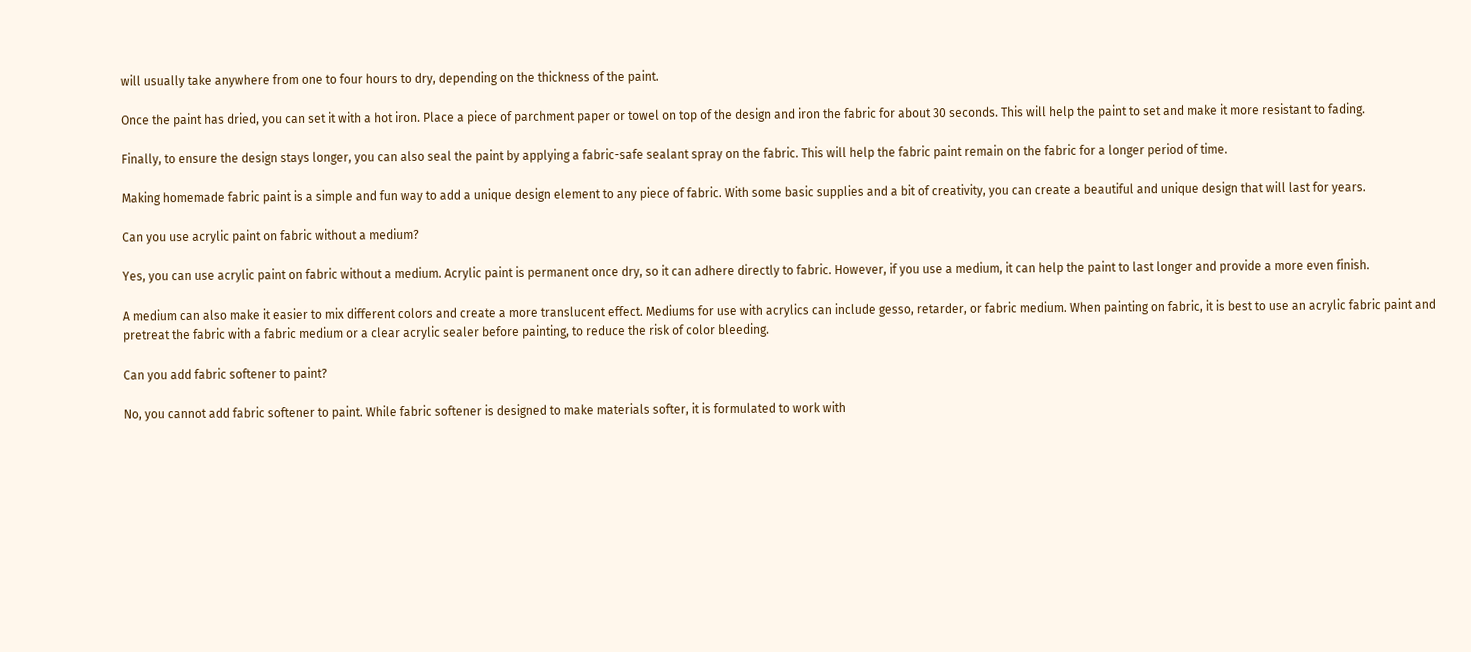will usually take anywhere from one to four hours to dry, depending on the thickness of the paint.

Once the paint has dried, you can set it with a hot iron. Place a piece of parchment paper or towel on top of the design and iron the fabric for about 30 seconds. This will help the paint to set and make it more resistant to fading.

Finally, to ensure the design stays longer, you can also seal the paint by applying a fabric-safe sealant spray on the fabric. This will help the fabric paint remain on the fabric for a longer period of time.

Making homemade fabric paint is a simple and fun way to add a unique design element to any piece of fabric. With some basic supplies and a bit of creativity, you can create a beautiful and unique design that will last for years.

Can you use acrylic paint on fabric without a medium?

Yes, you can use acrylic paint on fabric without a medium. Acrylic paint is permanent once dry, so it can adhere directly to fabric. However, if you use a medium, it can help the paint to last longer and provide a more even finish.

A medium can also make it easier to mix different colors and create a more translucent effect. Mediums for use with acrylics can include gesso, retarder, or fabric medium. When painting on fabric, it is best to use an acrylic fabric paint and pretreat the fabric with a fabric medium or a clear acrylic sealer before painting, to reduce the risk of color bleeding.

Can you add fabric softener to paint?

No, you cannot add fabric softener to paint. While fabric softener is designed to make materials softer, it is formulated to work with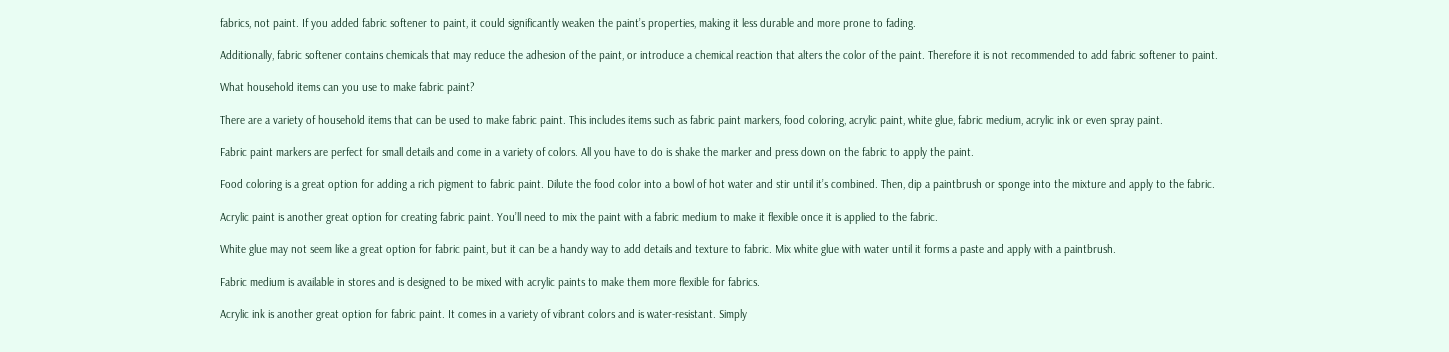fabrics, not paint. If you added fabric softener to paint, it could significantly weaken the paint’s properties, making it less durable and more prone to fading.

Additionally, fabric softener contains chemicals that may reduce the adhesion of the paint, or introduce a chemical reaction that alters the color of the paint. Therefore it is not recommended to add fabric softener to paint.

What household items can you use to make fabric paint?

There are a variety of household items that can be used to make fabric paint. This includes items such as fabric paint markers, food coloring, acrylic paint, white glue, fabric medium, acrylic ink or even spray paint.

Fabric paint markers are perfect for small details and come in a variety of colors. All you have to do is shake the marker and press down on the fabric to apply the paint.

Food coloring is a great option for adding a rich pigment to fabric paint. Dilute the food color into a bowl of hot water and stir until it’s combined. Then, dip a paintbrush or sponge into the mixture and apply to the fabric.

Acrylic paint is another great option for creating fabric paint. You’ll need to mix the paint with a fabric medium to make it flexible once it is applied to the fabric.

White glue may not seem like a great option for fabric paint, but it can be a handy way to add details and texture to fabric. Mix white glue with water until it forms a paste and apply with a paintbrush.

Fabric medium is available in stores and is designed to be mixed with acrylic paints to make them more flexible for fabrics.

Acrylic ink is another great option for fabric paint. It comes in a variety of vibrant colors and is water-resistant. Simply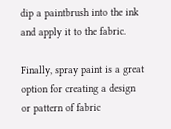dip a paintbrush into the ink and apply it to the fabric.

Finally, spray paint is a great option for creating a design or pattern of fabric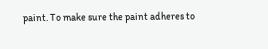paint. To make sure the paint adheres to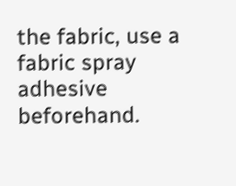the fabric, use a fabric spray adhesive beforehand.